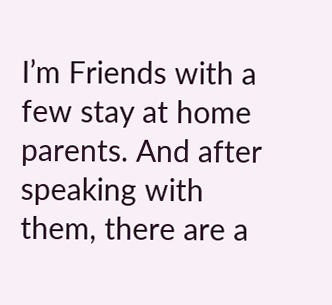I’m Friends with a few stay at home parents. And after speaking with them, there are a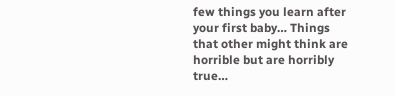few things you learn after your first baby… Things that other might think are horrible but are horribly true…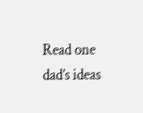Read one dad’s ideas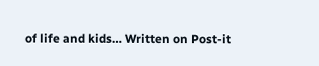of life and kids… Written on Post-it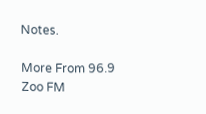Notes.

More From 96.9 Zoo FM